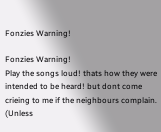Fonzies Warning!

Fonzies Warning!
Play the songs loud! thats how they were intended to be heard! but dont come crieing to me if the neighbours complain. (Unless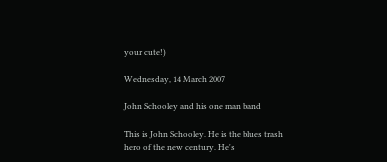your cute!)

Wednesday, 14 March 2007

John Schooley and his one man band

This is John Schooley. He is the blues trash hero of the new century. He's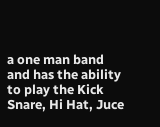a one man band and has the ability to play the Kick Snare, Hi Hat, Juce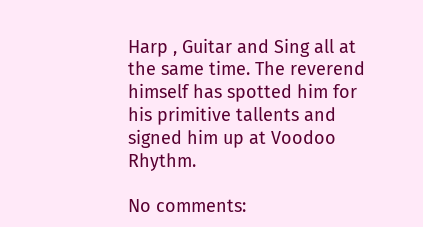Harp , Guitar and Sing all at the same time. The reverend himself has spotted him for his primitive tallents and signed him up at Voodoo Rhythm.

No comments: